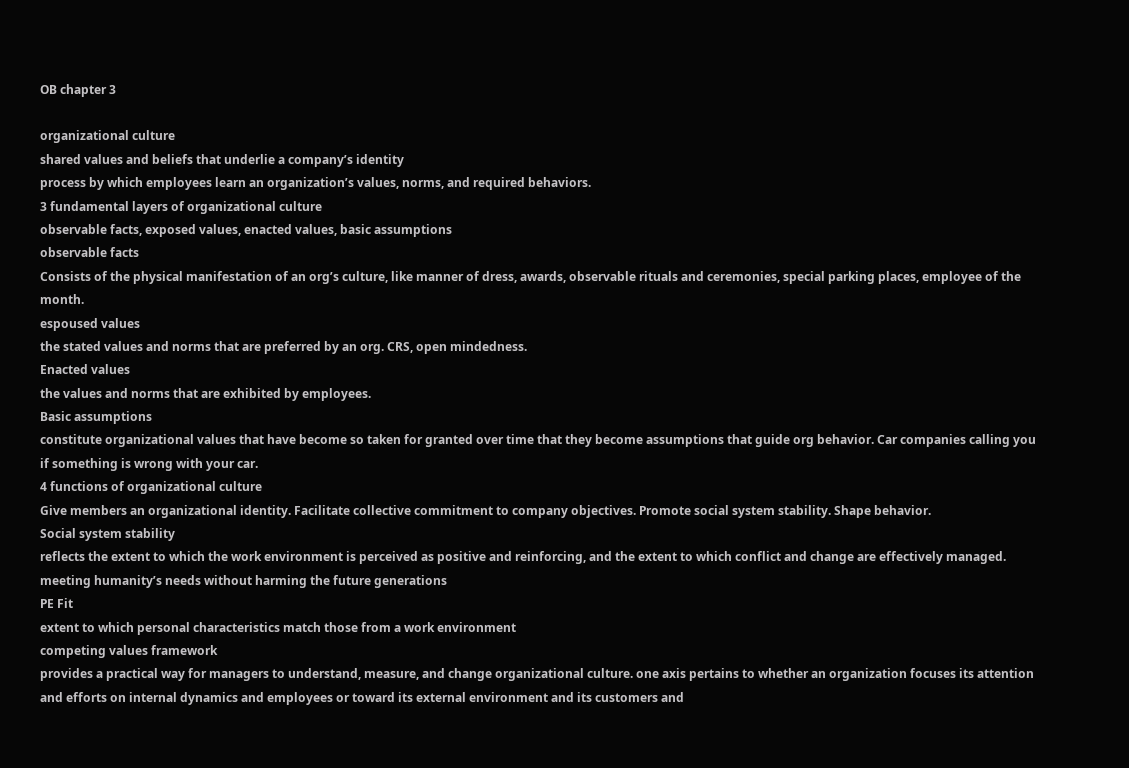OB chapter 3

organizational culture
shared values and beliefs that underlie a company’s identity
process by which employees learn an organization’s values, norms, and required behaviors.
3 fundamental layers of organizational culture
observable facts, exposed values, enacted values, basic assumptions
observable facts
Consists of the physical manifestation of an org’s culture, like manner of dress, awards, observable rituals and ceremonies, special parking places, employee of the month.
espoused values
the stated values and norms that are preferred by an org. CRS, open mindedness.
Enacted values
the values and norms that are exhibited by employees.
Basic assumptions
constitute organizational values that have become so taken for granted over time that they become assumptions that guide org behavior. Car companies calling you if something is wrong with your car.
4 functions of organizational culture
Give members an organizational identity. Facilitate collective commitment to company objectives. Promote social system stability. Shape behavior.
Social system stability
reflects the extent to which the work environment is perceived as positive and reinforcing, and the extent to which conflict and change are effectively managed.
meeting humanity’s needs without harming the future generations
PE Fit
extent to which personal characteristics match those from a work environment
competing values framework
provides a practical way for managers to understand, measure, and change organizational culture. one axis pertains to whether an organization focuses its attention and efforts on internal dynamics and employees or toward its external environment and its customers and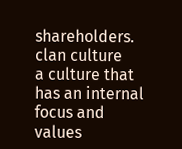shareholders.
clan culture
a culture that has an internal focus and values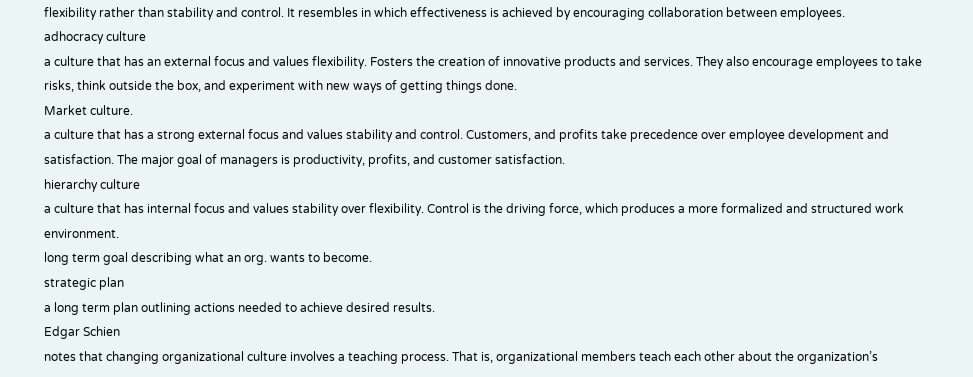flexibility rather than stability and control. It resembles in which effectiveness is achieved by encouraging collaboration between employees.
adhocracy culture
a culture that has an external focus and values flexibility. Fosters the creation of innovative products and services. They also encourage employees to take risks, think outside the box, and experiment with new ways of getting things done.
Market culture.
a culture that has a strong external focus and values stability and control. Customers, and profits take precedence over employee development and satisfaction. The major goal of managers is productivity, profits, and customer satisfaction.
hierarchy culture
a culture that has internal focus and values stability over flexibility. Control is the driving force, which produces a more formalized and structured work environment.
long term goal describing what an org. wants to become.
strategic plan
a long term plan outlining actions needed to achieve desired results.
Edgar Schien
notes that changing organizational culture involves a teaching process. That is, organizational members teach each other about the organization’s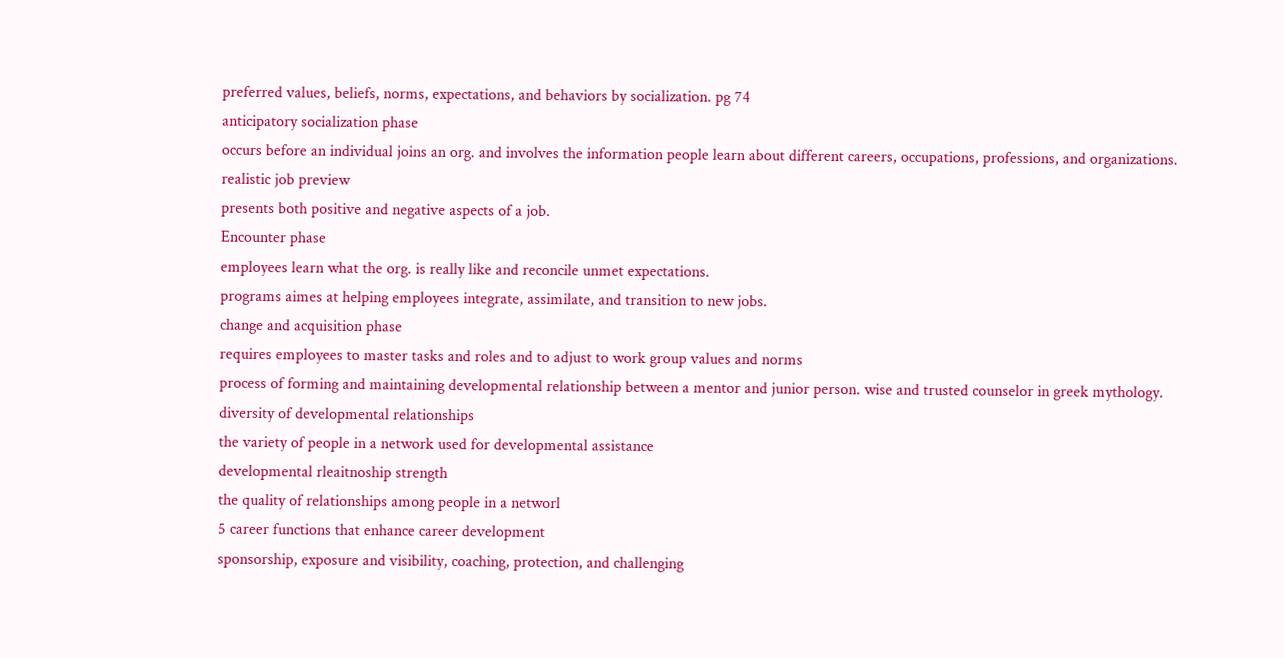preferred values, beliefs, norms, expectations, and behaviors by socialization. pg 74
anticipatory socialization phase
occurs before an individual joins an org. and involves the information people learn about different careers, occupations, professions, and organizations.
realistic job preview
presents both positive and negative aspects of a job.
Encounter phase
employees learn what the org. is really like and reconcile unmet expectations.
programs aimes at helping employees integrate, assimilate, and transition to new jobs.
change and acquisition phase
requires employees to master tasks and roles and to adjust to work group values and norms
process of forming and maintaining developmental relationship between a mentor and junior person. wise and trusted counselor in greek mythology.
diversity of developmental relationships
the variety of people in a network used for developmental assistance
developmental rleaitnoship strength
the quality of relationships among people in a networl
5 career functions that enhance career development
sponsorship, exposure and visibility, coaching, protection, and challenging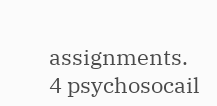assignments.
4 psychosocail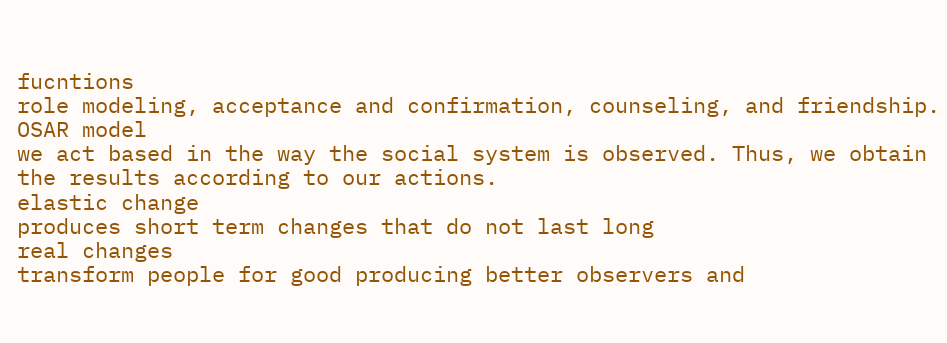fucntions
role modeling, acceptance and confirmation, counseling, and friendship.
OSAR model
we act based in the way the social system is observed. Thus, we obtain the results according to our actions.
elastic change
produces short term changes that do not last long
real changes
transform people for good producing better observers and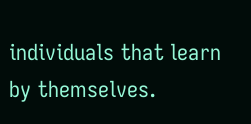individuals that learn by themselves.